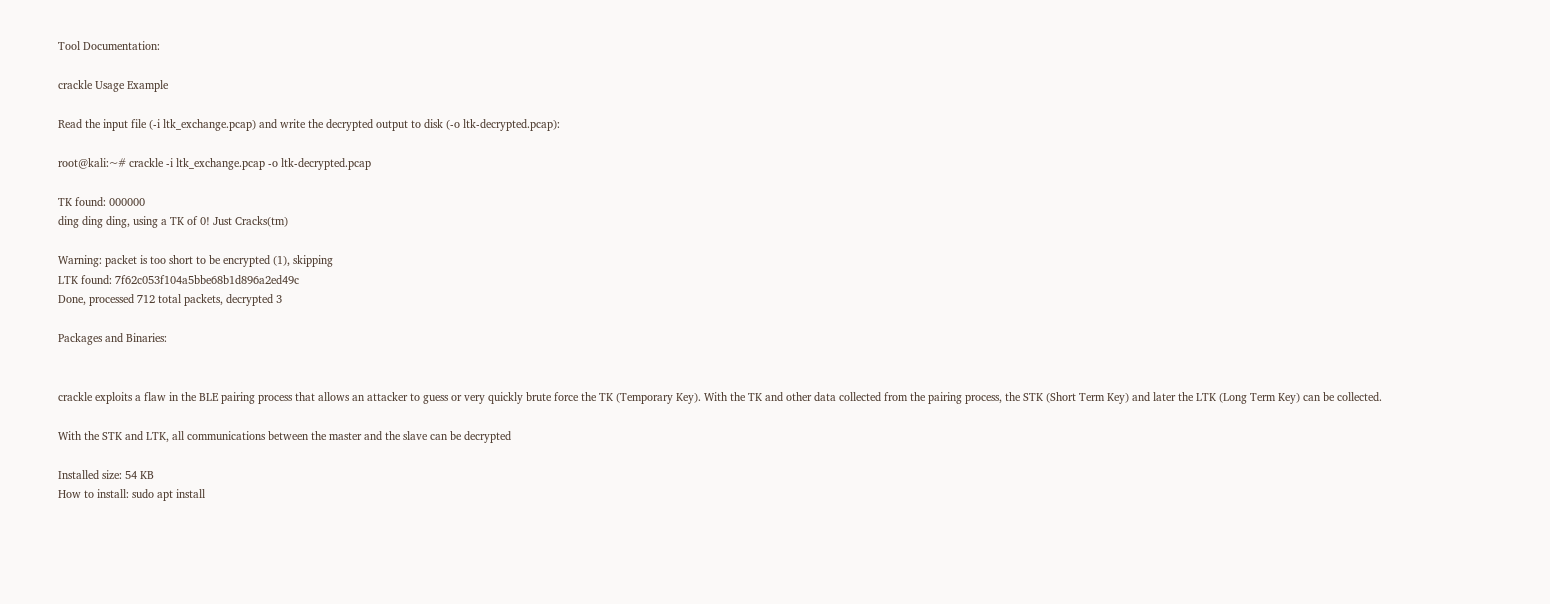Tool Documentation:

crackle Usage Example

Read the input file (-i ltk_exchange.pcap) and write the decrypted output to disk (-o ltk-decrypted.pcap):

root@kali:~# crackle -i ltk_exchange.pcap -o ltk-decrypted.pcap

TK found: 000000
ding ding ding, using a TK of 0! Just Cracks(tm)

Warning: packet is too short to be encrypted (1), skipping
LTK found: 7f62c053f104a5bbe68b1d896a2ed49c
Done, processed 712 total packets, decrypted 3

Packages and Binaries:


crackle exploits a flaw in the BLE pairing process that allows an attacker to guess or very quickly brute force the TK (Temporary Key). With the TK and other data collected from the pairing process, the STK (Short Term Key) and later the LTK (Long Term Key) can be collected.

With the STK and LTK, all communications between the master and the slave can be decrypted

Installed size: 54 KB
How to install: sudo apt install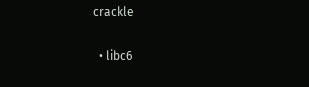crackle

  • libc6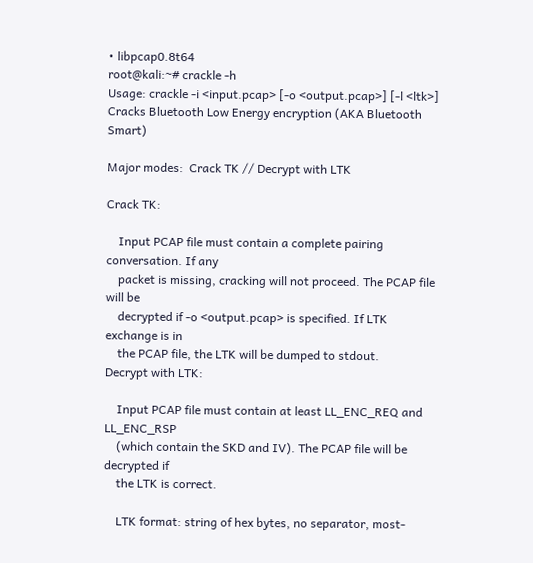• libpcap0.8t64
root@kali:~# crackle -h
Usage: crackle -i <input.pcap> [-o <output.pcap>] [-l <ltk>]
Cracks Bluetooth Low Energy encryption (AKA Bluetooth Smart)

Major modes:  Crack TK // Decrypt with LTK

Crack TK:

    Input PCAP file must contain a complete pairing conversation. If any
    packet is missing, cracking will not proceed. The PCAP file will be
    decrypted if -o <output.pcap> is specified. If LTK exchange is in
    the PCAP file, the LTK will be dumped to stdout.
Decrypt with LTK:

    Input PCAP file must contain at least LL_ENC_REQ and LL_ENC_RSP
    (which contain the SKD and IV). The PCAP file will be decrypted if
    the LTK is correct.

    LTK format: string of hex bytes, no separator, most-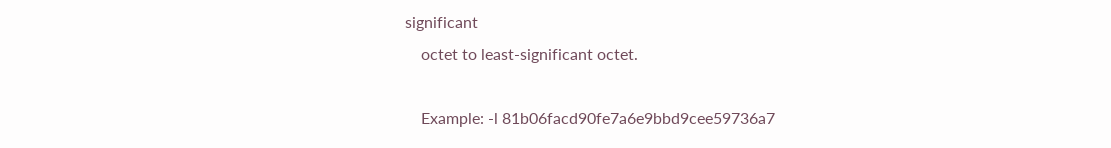significant
    octet to least-significant octet.

    Example: -l 81b06facd90fe7a6e9bbd9cee59736a7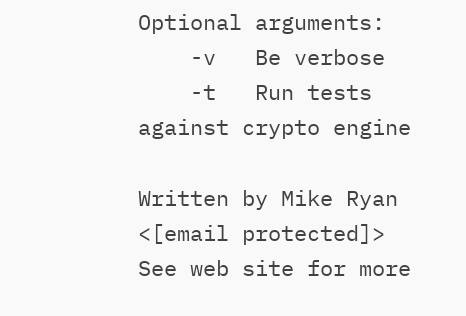Optional arguments:
    -v   Be verbose
    -t   Run tests against crypto engine

Written by Mike Ryan <[email protected]>
See web site for more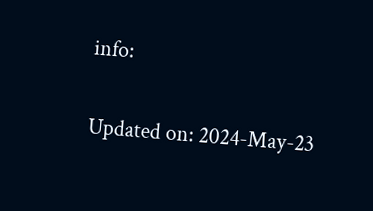info:

Updated on: 2024-May-23